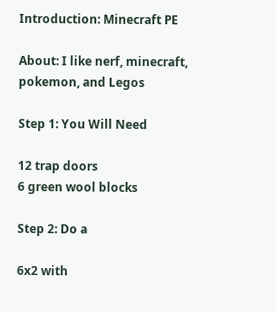Introduction: Minecraft PE

About: I like nerf, minecraft, pokemon, and Legos

Step 1: You Will Need

12 trap doors
6 green wool blocks

Step 2: Do a

6x2 with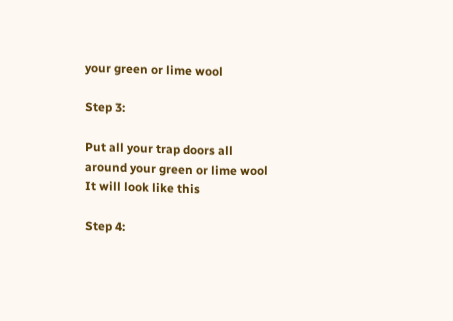your green or lime wool

Step 3:

Put all your trap doors all around your green or lime wool It will look like this

Step 4: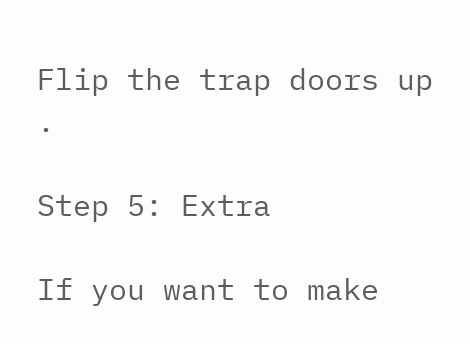Flip the trap doors up .

Step 5: Extra

If you want to make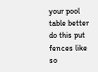your pool table better do this put fences like so